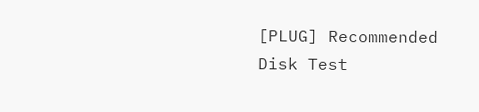[PLUG] Recommended Disk Test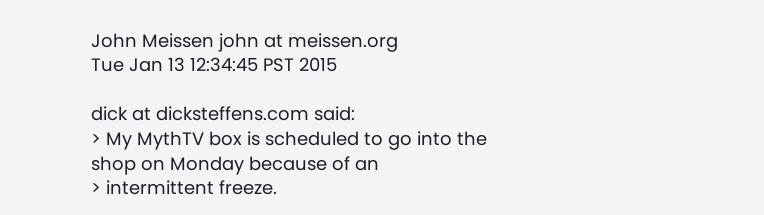John Meissen john at meissen.org
Tue Jan 13 12:34:45 PST 2015

dick at dicksteffens.com said:
> My MythTV box is scheduled to go into the shop on Monday because of an
> intermittent freeze.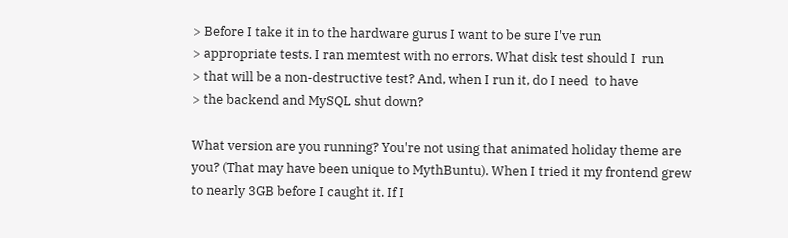> Before I take it in to the hardware gurus I want to be sure I've run
> appropriate tests. I ran memtest with no errors. What disk test should I  run
> that will be a non-destructive test? And, when I run it, do I need  to have
> the backend and MySQL shut down?

What version are you running? You're not using that animated holiday theme are
you? (That may have been unique to MythBuntu). When I tried it my frontend grew
to nearly 3GB before I caught it. If I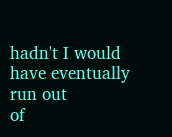hadn't I would have eventually run out
of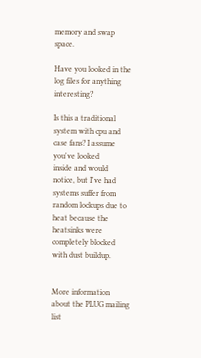memory and swap space.

Have you looked in the log files for anything interesting?

Is this a traditional system with cpu and case fans? I assume you've looked
inside and would notice, but I've had systems suffer from random lockups due to
heat because the heatsinks were completely blocked with dust buildup.


More information about the PLUG mailing list